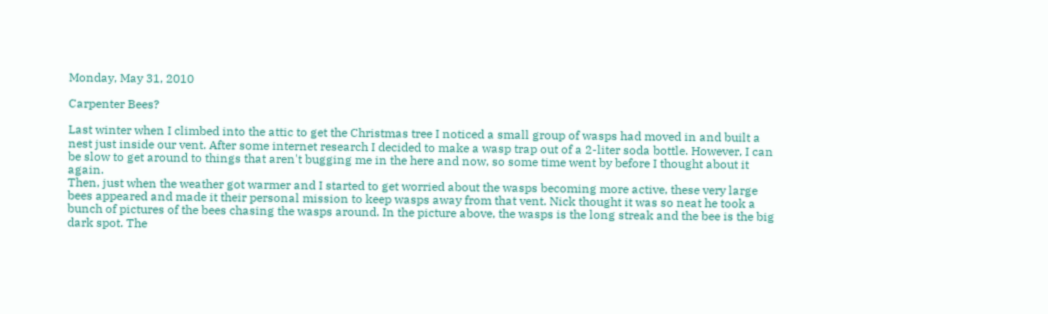Monday, May 31, 2010

Carpenter Bees?

Last winter when I climbed into the attic to get the Christmas tree I noticed a small group of wasps had moved in and built a nest just inside our vent. After some internet research I decided to make a wasp trap out of a 2-liter soda bottle. However, I can be slow to get around to things that aren't bugging me in the here and now, so some time went by before I thought about it again.
Then, just when the weather got warmer and I started to get worried about the wasps becoming more active, these very large bees appeared and made it their personal mission to keep wasps away from that vent. Nick thought it was so neat he took a bunch of pictures of the bees chasing the wasps around. In the picture above, the wasps is the long streak and the bee is the big dark spot. The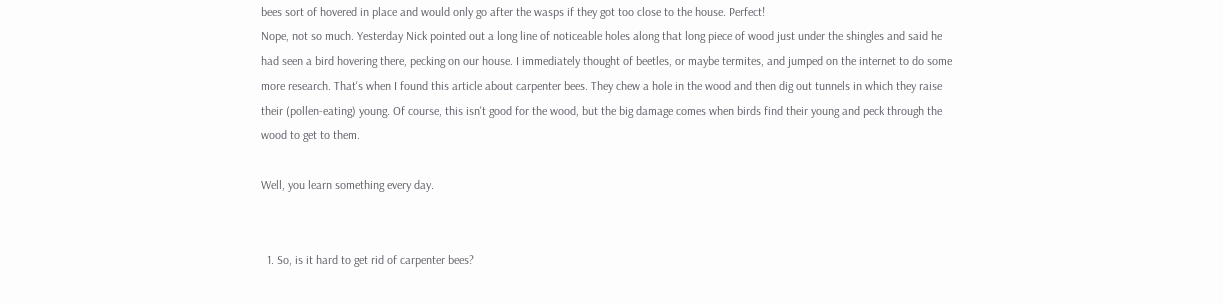bees sort of hovered in place and would only go after the wasps if they got too close to the house. Perfect!
Nope, not so much. Yesterday Nick pointed out a long line of noticeable holes along that long piece of wood just under the shingles and said he had seen a bird hovering there, pecking on our house. I immediately thought of beetles, or maybe termites, and jumped on the internet to do some more research. That's when I found this article about carpenter bees. They chew a hole in the wood and then dig out tunnels in which they raise their (pollen-eating) young. Of course, this isn't good for the wood, but the big damage comes when birds find their young and peck through the wood to get to them.

Well, you learn something every day.


  1. So, is it hard to get rid of carpenter bees?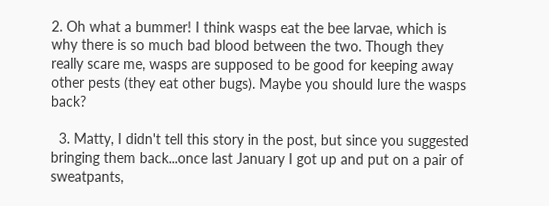2. Oh what a bummer! I think wasps eat the bee larvae, which is why there is so much bad blood between the two. Though they really scare me, wasps are supposed to be good for keeping away other pests (they eat other bugs). Maybe you should lure the wasps back?

  3. Matty, I didn't tell this story in the post, but since you suggested bringing them back...once last January I got up and put on a pair of sweatpants,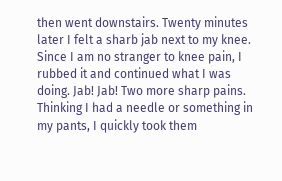then went downstairs. Twenty minutes later I felt a sharb jab next to my knee. Since I am no stranger to knee pain, I rubbed it and continued what I was doing. Jab! Jab! Two more sharp pains. Thinking I had a needle or something in my pants, I quickly took them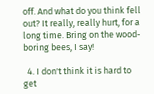off. And what do you think fell out? It really, really hurt, for a long time. Bring on the wood-boring bees, I say!

  4. I don't think it is hard to get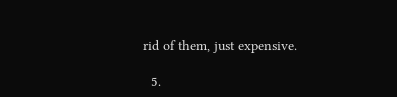rid of them, just expensive.

  5.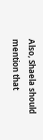Also, Shaela should mention that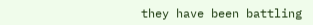they have been battling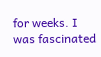for weeks. I was fascinated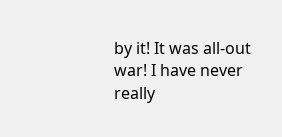by it! It was all-out war! I have never really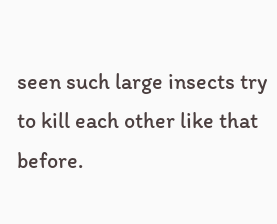seen such large insects try to kill each other like that before.